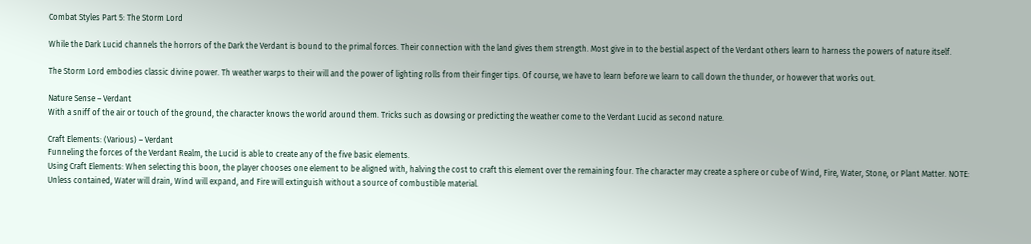Combat Styles Part 5: The Storm Lord

While the Dark Lucid channels the horrors of the Dark the Verdant is bound to the primal forces. Their connection with the land gives them strength. Most give in to the bestial aspect of the Verdant others learn to harness the powers of nature itself.

The Storm Lord embodies classic divine power. Th weather warps to their will and the power of lighting rolls from their finger tips. Of course, we have to learn before we learn to call down the thunder, or however that works out.

Nature Sense – Verdant
With a sniff of the air or touch of the ground, the character knows the world around them. Tricks such as dowsing or predicting the weather come to the Verdant Lucid as second nature.

Craft Elements: (Various) – Verdant
Funneling the forces of the Verdant Realm, the Lucid is able to create any of the five basic elements.
Using Craft Elements: When selecting this boon, the player chooses one element to be aligned with, halving the cost to craft this element over the remaining four. The character may create a sphere or cube of Wind, Fire, Water, Stone, or Plant Matter. NOTE: Unless contained, Water will drain, Wind will expand, and Fire will extinguish without a source of combustible material.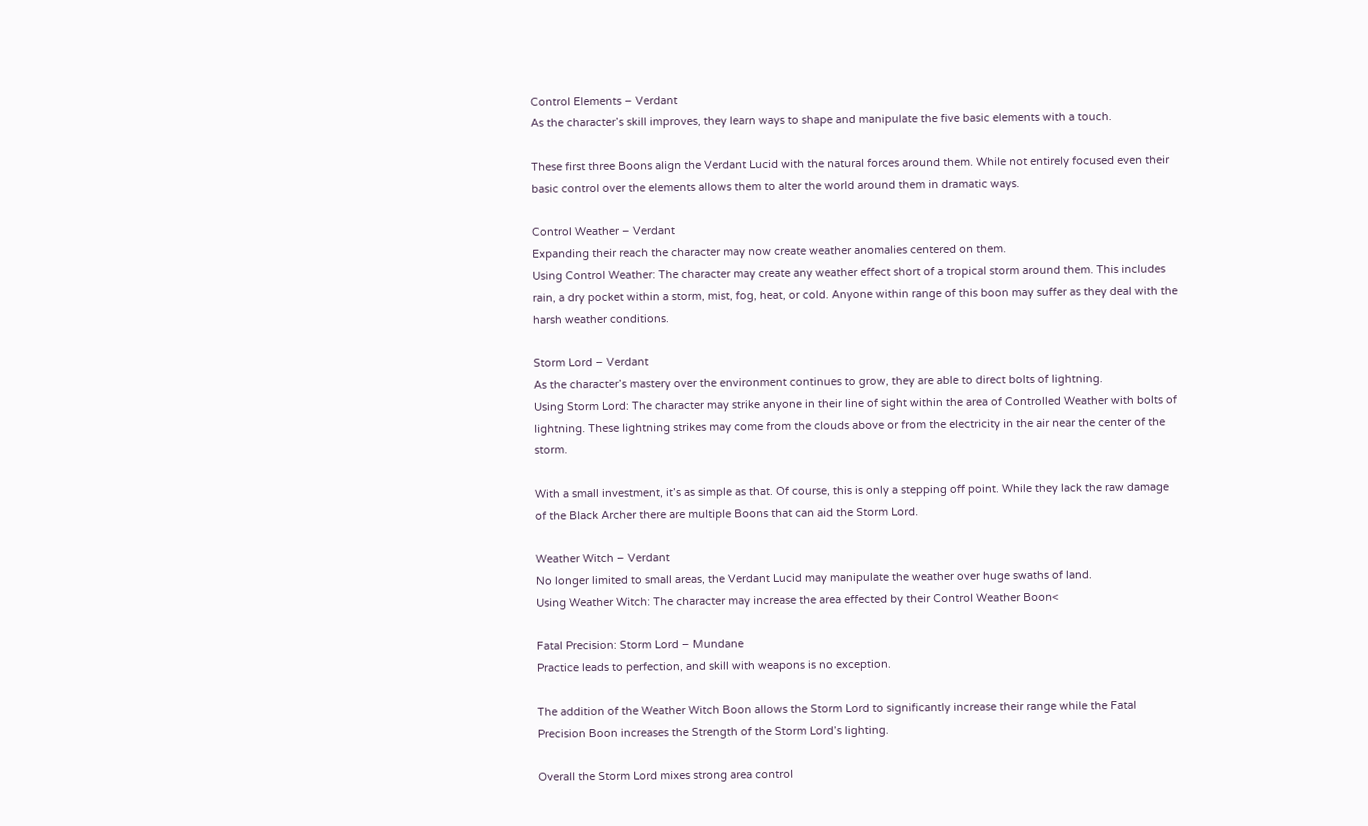Control Elements – Verdant
As the character’s skill improves, they learn ways to shape and manipulate the five basic elements with a touch.

These first three Boons align the Verdant Lucid with the natural forces around them. While not entirely focused even their basic control over the elements allows them to alter the world around them in dramatic ways.

Control Weather – Verdant
Expanding their reach the character may now create weather anomalies centered on them.
Using Control Weather: The character may create any weather effect short of a tropical storm around them. This includes rain, a dry pocket within a storm, mist, fog, heat, or cold. Anyone within range of this boon may suffer as they deal with the harsh weather conditions.

Storm Lord – Verdant
As the character’s mastery over the environment continues to grow, they are able to direct bolts of lightning.
Using Storm Lord: The character may strike anyone in their line of sight within the area of Controlled Weather with bolts of lightning. These lightning strikes may come from the clouds above or from the electricity in the air near the center of the storm.

With a small investment, it’s as simple as that. Of course, this is only a stepping off point. While they lack the raw damage of the Black Archer there are multiple Boons that can aid the Storm Lord.

Weather Witch – Verdant
No longer limited to small areas, the Verdant Lucid may manipulate the weather over huge swaths of land.
Using Weather Witch: The character may increase the area effected by their Control Weather Boon<

Fatal Precision: Storm Lord – Mundane
Practice leads to perfection, and skill with weapons is no exception.

The addition of the Weather Witch Boon allows the Storm Lord to significantly increase their range while the Fatal Precision Boon increases the Strength of the Storm Lord’s lighting.

Overall the Storm Lord mixes strong area control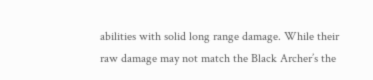abilities with solid long range damage. While their raw damage may not match the Black Archer’s the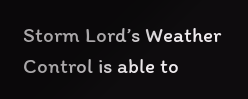Storm Lord’s Weather Control is able to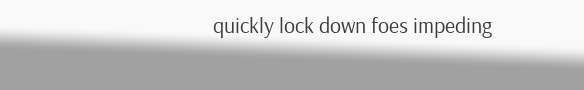quickly lock down foes impeding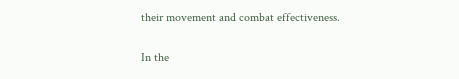their movement and combat effectiveness.

In the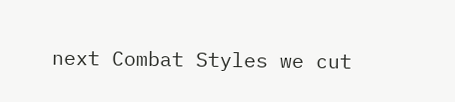next Combat Styles we cut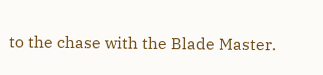to the chase with the Blade Master.